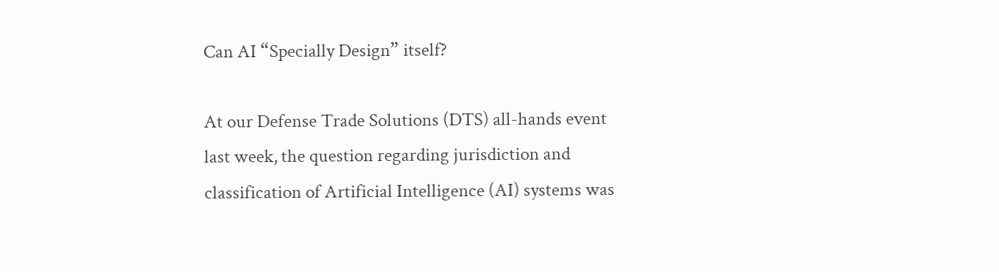Can AI “Specially Design” itself?

At our Defense Trade Solutions (DTS) all-hands event last week, the question regarding jurisdiction and classification of Artificial Intelligence (AI) systems was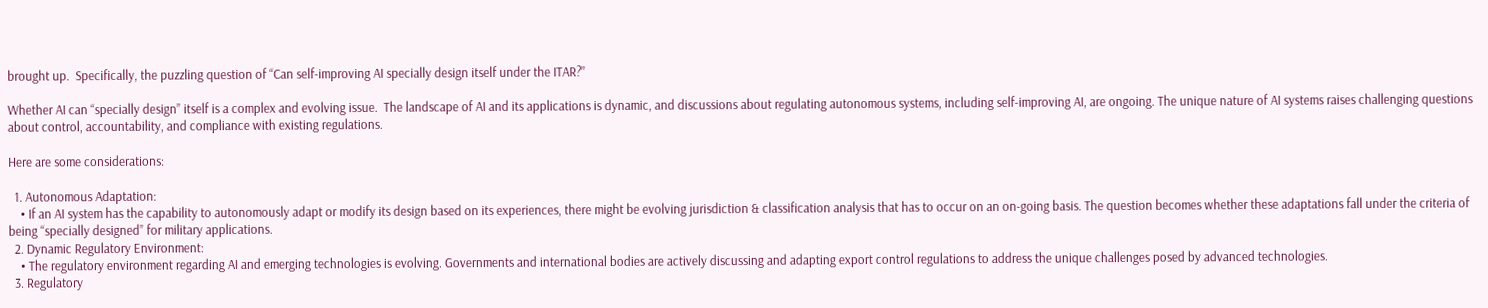brought up.  Specifically, the puzzling question of “Can self-improving AI specially design itself under the ITAR?”

Whether AI can “specially design” itself is a complex and evolving issue.  The landscape of AI and its applications is dynamic, and discussions about regulating autonomous systems, including self-improving AI, are ongoing. The unique nature of AI systems raises challenging questions about control, accountability, and compliance with existing regulations.

Here are some considerations:

  1. Autonomous Adaptation:
    • If an AI system has the capability to autonomously adapt or modify its design based on its experiences, there might be evolving jurisdiction & classification analysis that has to occur on an on-going basis. The question becomes whether these adaptations fall under the criteria of being “specially designed” for military applications.
  2. Dynamic Regulatory Environment:
    • The regulatory environment regarding AI and emerging technologies is evolving. Governments and international bodies are actively discussing and adapting export control regulations to address the unique challenges posed by advanced technologies.
  3. Regulatory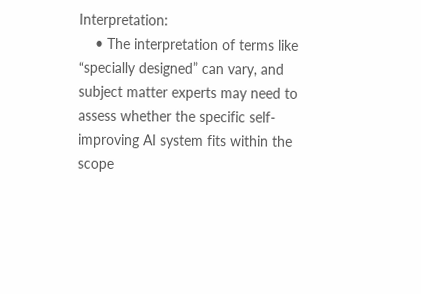Interpretation:
    • The interpretation of terms like “specially designed” can vary, and subject matter experts may need to assess whether the specific self-improving AI system fits within the scope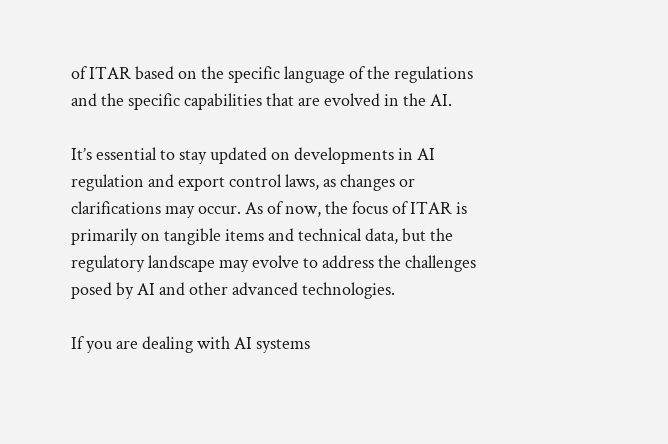of ITAR based on the specific language of the regulations and the specific capabilities that are evolved in the AI.

It’s essential to stay updated on developments in AI regulation and export control laws, as changes or clarifications may occur. As of now, the focus of ITAR is primarily on tangible items and technical data, but the regulatory landscape may evolve to address the challenges posed by AI and other advanced technologies.

If you are dealing with AI systems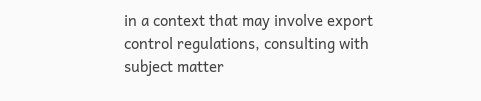in a context that may involve export control regulations, consulting with subject matter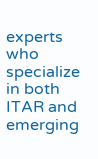experts who specialize in both ITAR and emerging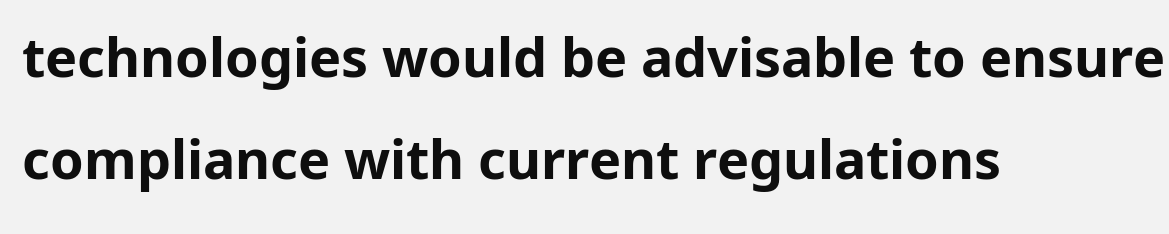technologies would be advisable to ensure compliance with current regulations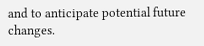and to anticipate potential future changes.